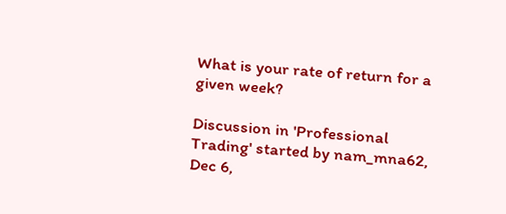What is your rate of return for a given week?

Discussion in 'Professional Trading' started by nam_mna62, Dec 6,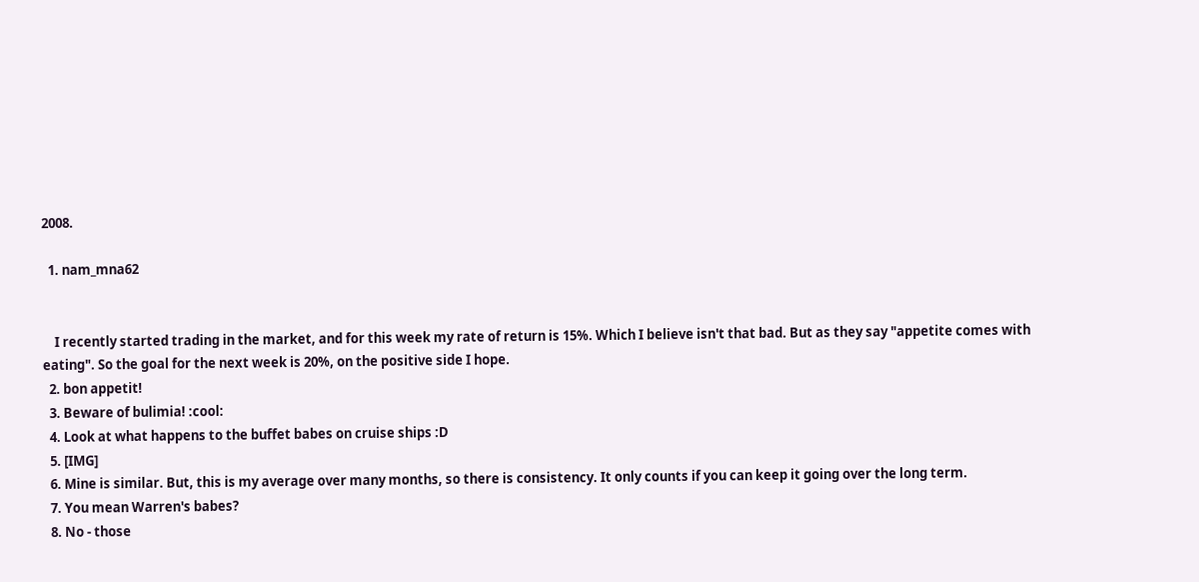2008.

  1. nam_mna62


    I recently started trading in the market, and for this week my rate of return is 15%. Which I believe isn't that bad. But as they say "appetite comes with eating". So the goal for the next week is 20%, on the positive side I hope.
  2. bon appetit!
  3. Beware of bulimia! :cool:
  4. Look at what happens to the buffet babes on cruise ships :D
  5. [IMG]
  6. Mine is similar. But, this is my average over many months, so there is consistency. It only counts if you can keep it going over the long term.
  7. You mean Warren's babes?
  8. No - those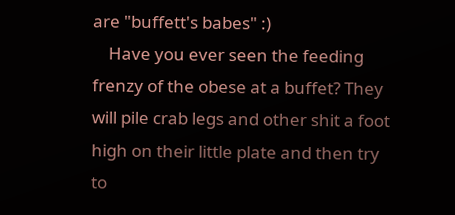are "buffett's babes" :)
    Have you ever seen the feeding frenzy of the obese at a buffet? They will pile crab legs and other shit a foot high on their little plate and then try to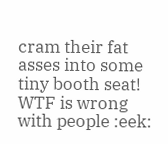cram their fat asses into some tiny booth seat! WTF is wrong with people :eek: